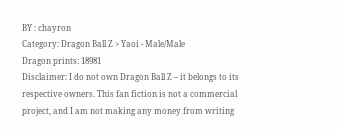BY : chayron
Category: Dragon Ball Z > Yaoi - Male/Male
Dragon prints: 18981
Disclaimer: I do not own Dragon Ball Z – it belongs to its respective owners. This fan fiction is not a commercial project, and I am not making any money from writing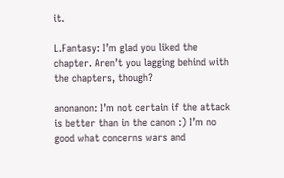it.

L.Fantasy: I’m glad you liked the chapter. Aren’t you lagging behind with the chapters, though?

anonanon: I’m not certain if the attack is better than in the canon :) I’m no good what concerns wars and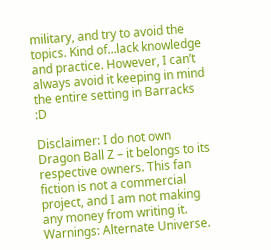military, and try to avoid the topics. Kind of…lack knowledge and practice. However, I can’t always avoid it keeping in mind the entire setting in Barracks :D

Disclaimer: I do not own Dragon Ball Z – it belongs to its respective owners. This fan fiction is not a commercial project, and I am not making any money from writing it.
Warnings: Alternate Universe.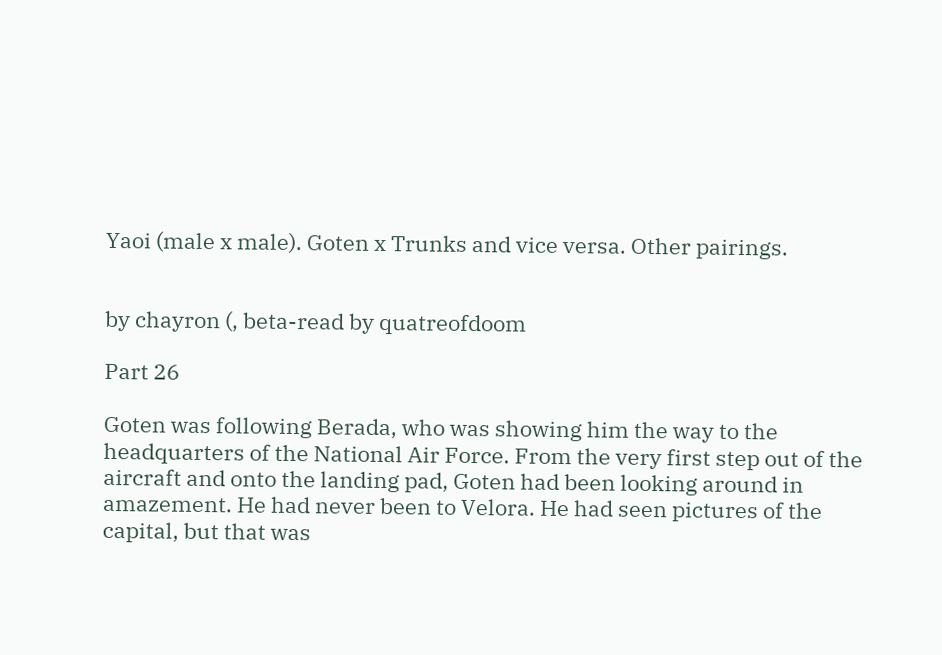Yaoi (male x male). Goten x Trunks and vice versa. Other pairings.


by chayron (, beta-read by quatreofdoom

Part 26

Goten was following Berada, who was showing him the way to the headquarters of the National Air Force. From the very first step out of the aircraft and onto the landing pad, Goten had been looking around in amazement. He had never been to Velora. He had seen pictures of the capital, but that was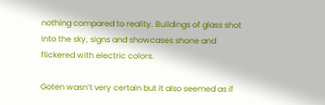nothing compared to reality. Buildings of glass shot into the sky, signs and showcases shone and flickered with electric colors.

Goten wasn’t very certain but it also seemed as if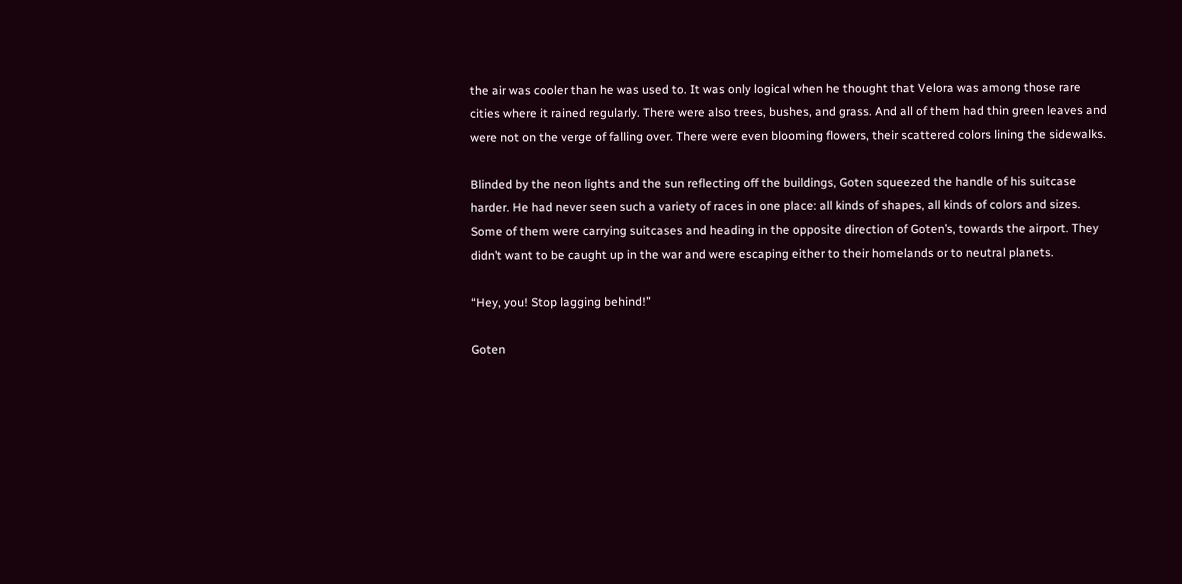the air was cooler than he was used to. It was only logical when he thought that Velora was among those rare cities where it rained regularly. There were also trees, bushes, and grass. And all of them had thin green leaves and were not on the verge of falling over. There were even blooming flowers, their scattered colors lining the sidewalks.

Blinded by the neon lights and the sun reflecting off the buildings, Goten squeezed the handle of his suitcase harder. He had never seen such a variety of races in one place: all kinds of shapes, all kinds of colors and sizes. Some of them were carrying suitcases and heading in the opposite direction of Goten’s, towards the airport. They didn’t want to be caught up in the war and were escaping either to their homelands or to neutral planets.

“Hey, you! Stop lagging behind!”

Goten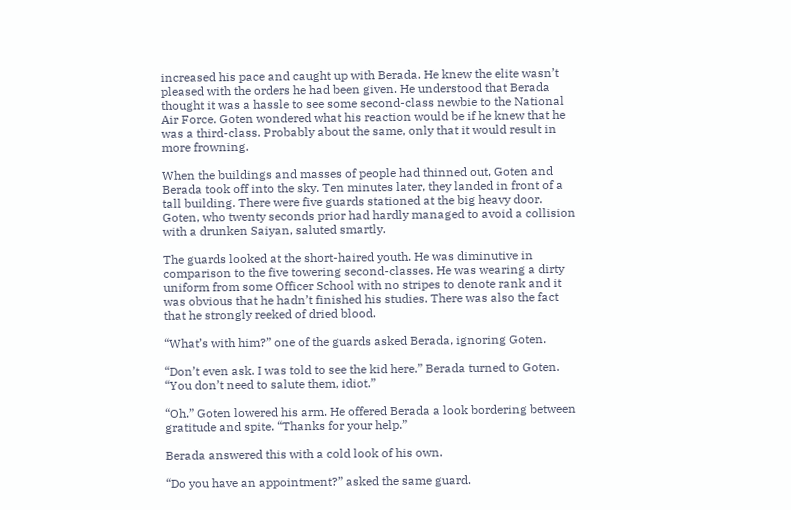increased his pace and caught up with Berada. He knew the elite wasn’t pleased with the orders he had been given. He understood that Berada thought it was a hassle to see some second-class newbie to the National Air Force. Goten wondered what his reaction would be if he knew that he was a third-class. Probably about the same, only that it would result in more frowning.

When the buildings and masses of people had thinned out, Goten and Berada took off into the sky. Ten minutes later, they landed in front of a tall building. There were five guards stationed at the big heavy door. Goten, who twenty seconds prior had hardly managed to avoid a collision with a drunken Saiyan, saluted smartly.

The guards looked at the short-haired youth. He was diminutive in comparison to the five towering second-classes. He was wearing a dirty uniform from some Officer School with no stripes to denote rank and it was obvious that he hadn’t finished his studies. There was also the fact that he strongly reeked of dried blood.

“What’s with him?” one of the guards asked Berada, ignoring Goten.

“Don’t even ask. I was told to see the kid here.” Berada turned to Goten. “You don’t need to salute them, idiot.”

“Oh.” Goten lowered his arm. He offered Berada a look bordering between gratitude and spite. “Thanks for your help.”

Berada answered this with a cold look of his own.

“Do you have an appointment?” asked the same guard.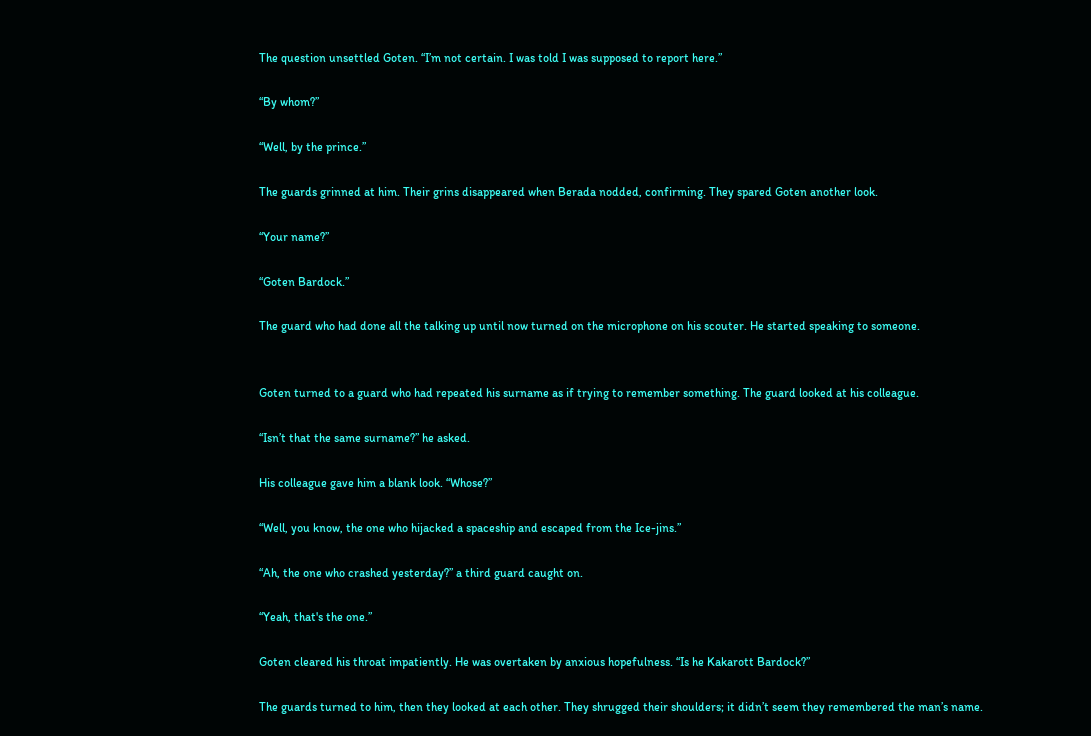The question unsettled Goten. “I’m not certain. I was told I was supposed to report here.”

“By whom?”

“Well, by the prince.”

The guards grinned at him. Their grins disappeared when Berada nodded, confirming. They spared Goten another look.

“Your name?”

“Goten Bardock.”

The guard who had done all the talking up until now turned on the microphone on his scouter. He started speaking to someone.


Goten turned to a guard who had repeated his surname as if trying to remember something. The guard looked at his colleague.

“Isn’t that the same surname?” he asked.

His colleague gave him a blank look. “Whose?”

“Well, you know, the one who hijacked a spaceship and escaped from the Ice-jins.”

“Ah, the one who crashed yesterday?” a third guard caught on.

“Yeah, that's the one.”

Goten cleared his throat impatiently. He was overtaken by anxious hopefulness. “Is he Kakarott Bardock?”

The guards turned to him, then they looked at each other. They shrugged their shoulders; it didn’t seem they remembered the man’s name.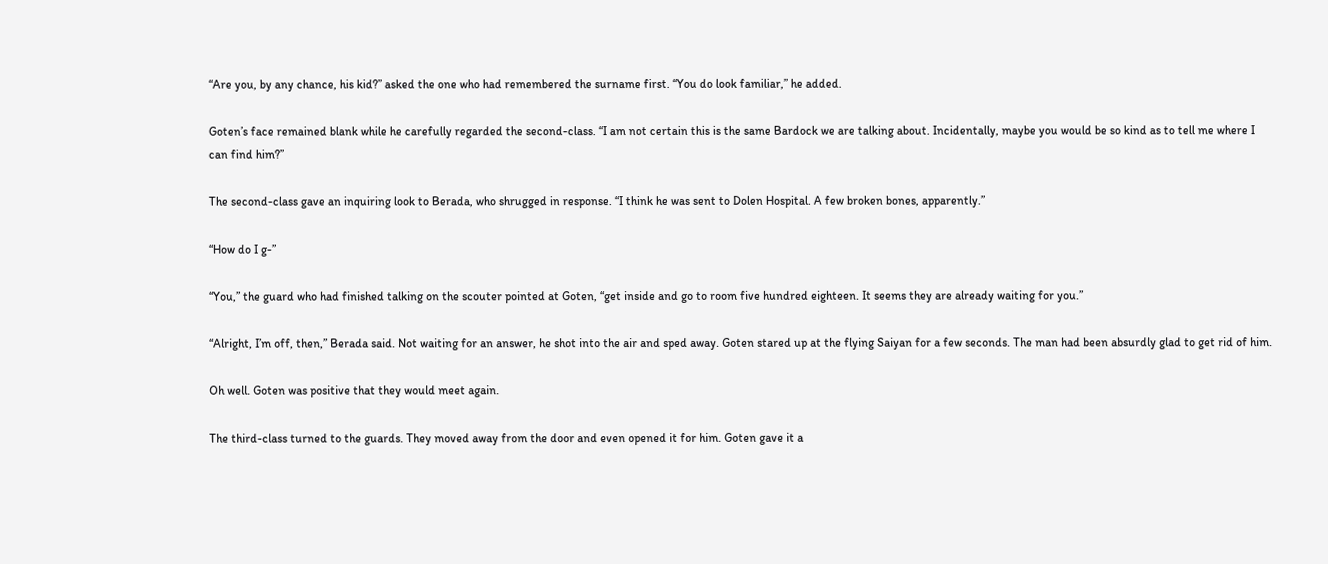“Are you, by any chance, his kid?” asked the one who had remembered the surname first. “You do look familiar,” he added.

Goten’s face remained blank while he carefully regarded the second-class. “I am not certain this is the same Bardock we are talking about. Incidentally, maybe you would be so kind as to tell me where I can find him?”

The second-class gave an inquiring look to Berada, who shrugged in response. “I think he was sent to Dolen Hospital. A few broken bones, apparently.”

“How do I g-”

“You,” the guard who had finished talking on the scouter pointed at Goten, “get inside and go to room five hundred eighteen. It seems they are already waiting for you.”

“Alright, I’m off, then,” Berada said. Not waiting for an answer, he shot into the air and sped away. Goten stared up at the flying Saiyan for a few seconds. The man had been absurdly glad to get rid of him.

Oh well. Goten was positive that they would meet again.

The third-class turned to the guards. They moved away from the door and even opened it for him. Goten gave it a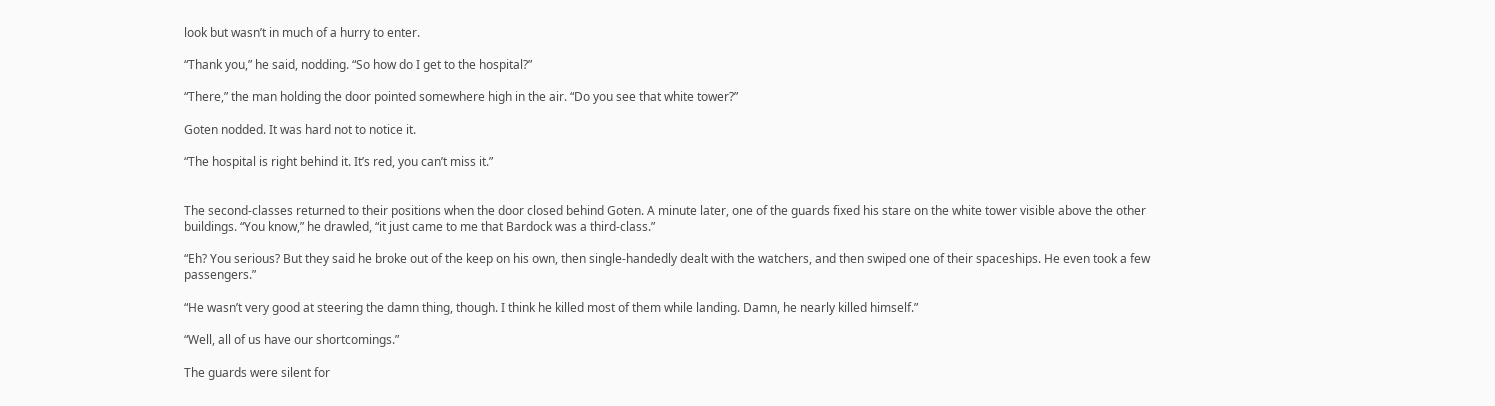look but wasn’t in much of a hurry to enter.

“Thank you,” he said, nodding. “So how do I get to the hospital?”

“There,” the man holding the door pointed somewhere high in the air. “Do you see that white tower?”

Goten nodded. It was hard not to notice it.

“The hospital is right behind it. It’s red, you can’t miss it.”


The second-classes returned to their positions when the door closed behind Goten. A minute later, one of the guards fixed his stare on the white tower visible above the other buildings. “You know,” he drawled, “it just came to me that Bardock was a third-class.”

“Eh? You serious? But they said he broke out of the keep on his own, then single-handedly dealt with the watchers, and then swiped one of their spaceships. He even took a few passengers.”

“He wasn’t very good at steering the damn thing, though. I think he killed most of them while landing. Damn, he nearly killed himself.”

“Well, all of us have our shortcomings.”

The guards were silent for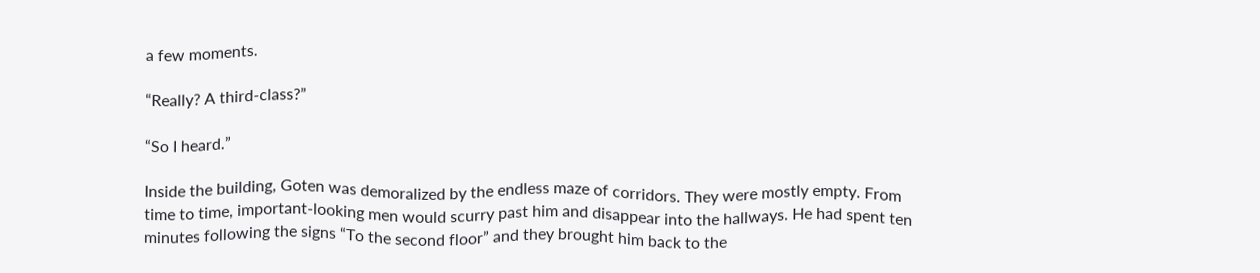a few moments.

“Really? A third-class?”

“So I heard.”

Inside the building, Goten was demoralized by the endless maze of corridors. They were mostly empty. From time to time, important-looking men would scurry past him and disappear into the hallways. He had spent ten minutes following the signs “To the second floor” and they brought him back to the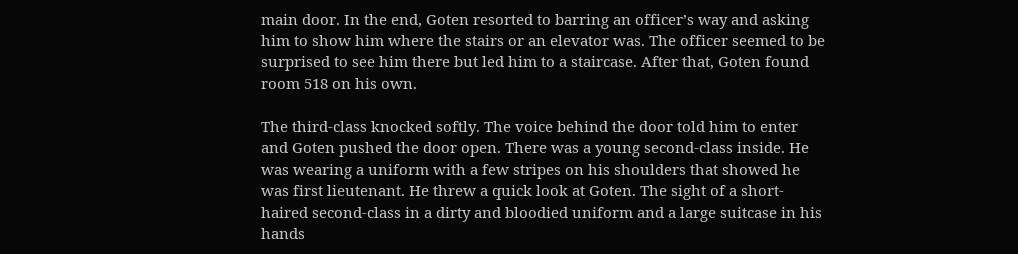main door. In the end, Goten resorted to barring an officer’s way and asking him to show him where the stairs or an elevator was. The officer seemed to be surprised to see him there but led him to a staircase. After that, Goten found room 518 on his own.

The third-class knocked softly. The voice behind the door told him to enter and Goten pushed the door open. There was a young second-class inside. He was wearing a uniform with a few stripes on his shoulders that showed he was first lieutenant. He threw a quick look at Goten. The sight of a short-haired second-class in a dirty and bloodied uniform and a large suitcase in his hands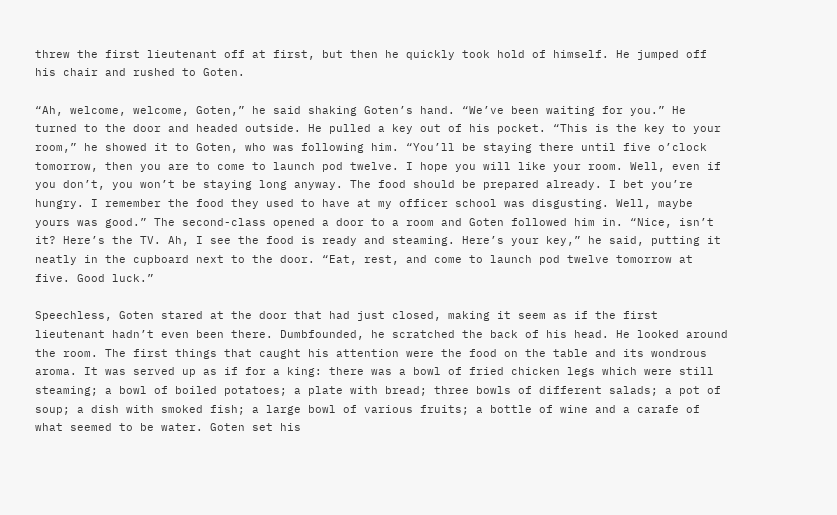threw the first lieutenant off at first, but then he quickly took hold of himself. He jumped off his chair and rushed to Goten.

“Ah, welcome, welcome, Goten,” he said shaking Goten’s hand. “We’ve been waiting for you.” He turned to the door and headed outside. He pulled a key out of his pocket. “This is the key to your room,” he showed it to Goten, who was following him. “You’ll be staying there until five o’clock tomorrow, then you are to come to launch pod twelve. I hope you will like your room. Well, even if you don’t, you won’t be staying long anyway. The food should be prepared already. I bet you’re hungry. I remember the food they used to have at my officer school was disgusting. Well, maybe yours was good.” The second-class opened a door to a room and Goten followed him in. “Nice, isn’t it? Here’s the TV. Ah, I see the food is ready and steaming. Here’s your key,” he said, putting it neatly in the cupboard next to the door. “Eat, rest, and come to launch pod twelve tomorrow at five. Good luck.”

Speechless, Goten stared at the door that had just closed, making it seem as if the first lieutenant hadn’t even been there. Dumbfounded, he scratched the back of his head. He looked around the room. The first things that caught his attention were the food on the table and its wondrous aroma. It was served up as if for a king: there was a bowl of fried chicken legs which were still steaming; a bowl of boiled potatoes; a plate with bread; three bowls of different salads; a pot of soup; a dish with smoked fish; a large bowl of various fruits; a bottle of wine and a carafe of what seemed to be water. Goten set his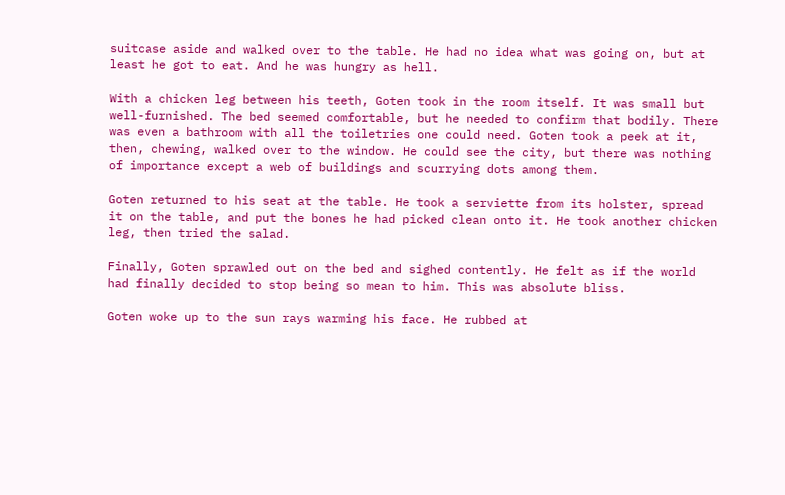suitcase aside and walked over to the table. He had no idea what was going on, but at least he got to eat. And he was hungry as hell.

With a chicken leg between his teeth, Goten took in the room itself. It was small but well-furnished. The bed seemed comfortable, but he needed to confirm that bodily. There was even a bathroom with all the toiletries one could need. Goten took a peek at it, then, chewing, walked over to the window. He could see the city, but there was nothing of importance except a web of buildings and scurrying dots among them.

Goten returned to his seat at the table. He took a serviette from its holster, spread it on the table, and put the bones he had picked clean onto it. He took another chicken leg, then tried the salad.

Finally, Goten sprawled out on the bed and sighed contently. He felt as if the world had finally decided to stop being so mean to him. This was absolute bliss.

Goten woke up to the sun rays warming his face. He rubbed at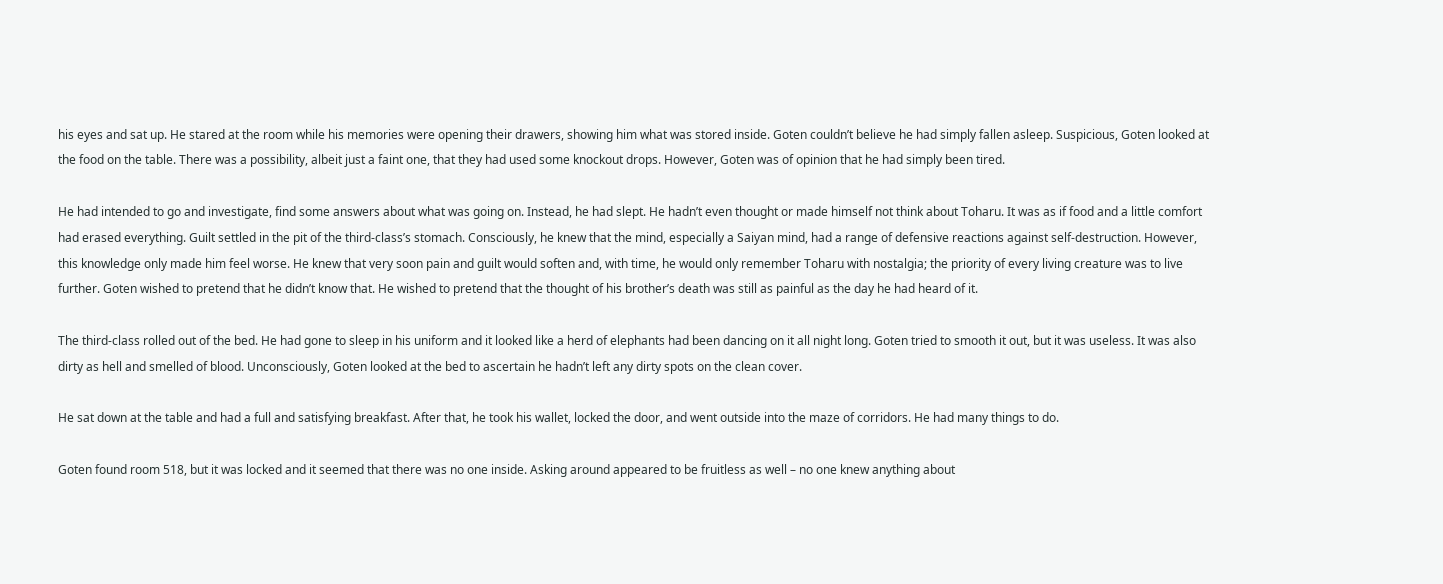his eyes and sat up. He stared at the room while his memories were opening their drawers, showing him what was stored inside. Goten couldn’t believe he had simply fallen asleep. Suspicious, Goten looked at the food on the table. There was a possibility, albeit just a faint one, that they had used some knockout drops. However, Goten was of opinion that he had simply been tired.

He had intended to go and investigate, find some answers about what was going on. Instead, he had slept. He hadn’t even thought or made himself not think about Toharu. It was as if food and a little comfort had erased everything. Guilt settled in the pit of the third-class’s stomach. Consciously, he knew that the mind, especially a Saiyan mind, had a range of defensive reactions against self-destruction. However, this knowledge only made him feel worse. He knew that very soon pain and guilt would soften and, with time, he would only remember Toharu with nostalgia; the priority of every living creature was to live further. Goten wished to pretend that he didn’t know that. He wished to pretend that the thought of his brother’s death was still as painful as the day he had heard of it.

The third-class rolled out of the bed. He had gone to sleep in his uniform and it looked like a herd of elephants had been dancing on it all night long. Goten tried to smooth it out, but it was useless. It was also dirty as hell and smelled of blood. Unconsciously, Goten looked at the bed to ascertain he hadn’t left any dirty spots on the clean cover.

He sat down at the table and had a full and satisfying breakfast. After that, he took his wallet, locked the door, and went outside into the maze of corridors. He had many things to do.

Goten found room 518, but it was locked and it seemed that there was no one inside. Asking around appeared to be fruitless as well – no one knew anything about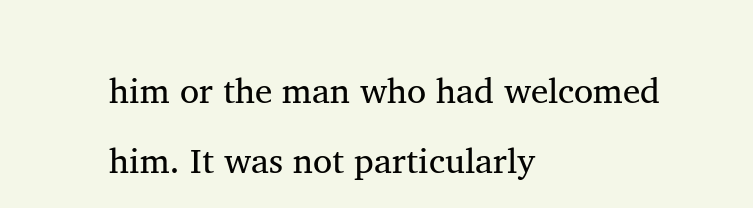him or the man who had welcomed him. It was not particularly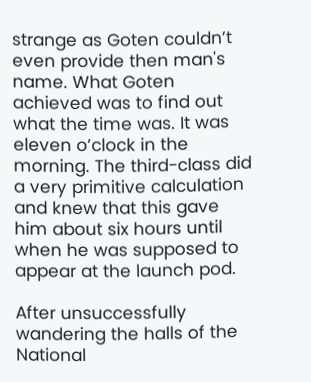strange as Goten couldn’t even provide then man's name. What Goten achieved was to find out what the time was. It was eleven o’clock in the morning. The third-class did a very primitive calculation and knew that this gave him about six hours until when he was supposed to appear at the launch pod.

After unsuccessfully wandering the halls of the National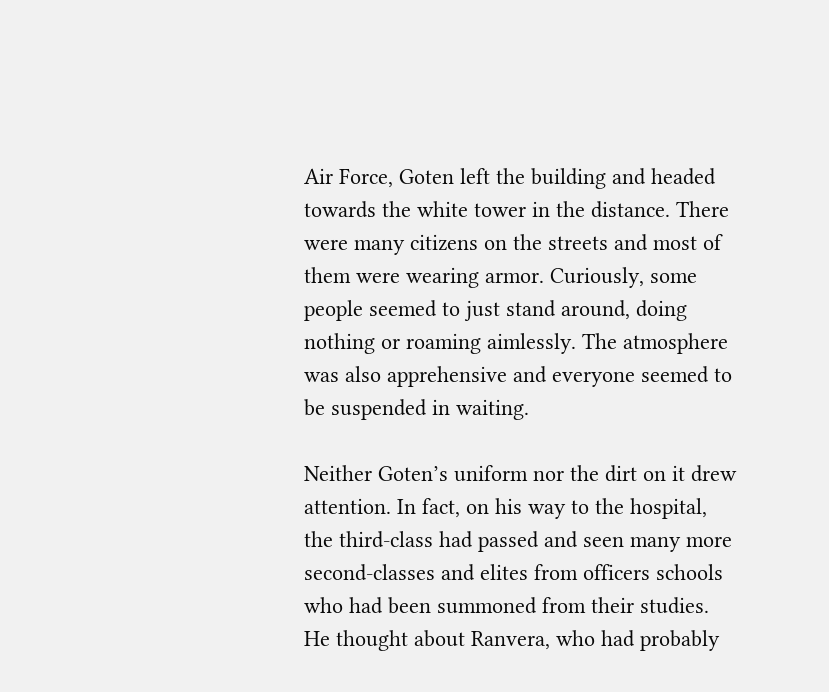Air Force, Goten left the building and headed towards the white tower in the distance. There were many citizens on the streets and most of them were wearing armor. Curiously, some people seemed to just stand around, doing nothing or roaming aimlessly. The atmosphere was also apprehensive and everyone seemed to be suspended in waiting.

Neither Goten’s uniform nor the dirt on it drew attention. In fact, on his way to the hospital, the third-class had passed and seen many more second-classes and elites from officers schools who had been summoned from their studies. He thought about Ranvera, who had probably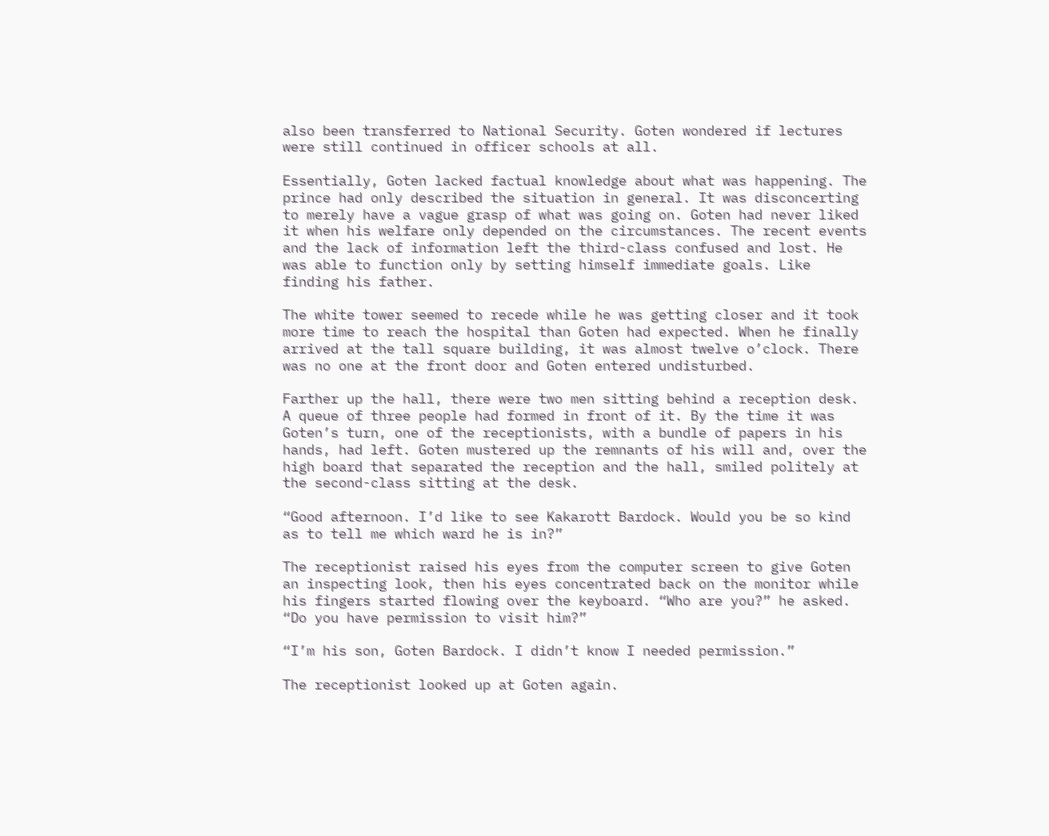also been transferred to National Security. Goten wondered if lectures were still continued in officer schools at all.

Essentially, Goten lacked factual knowledge about what was happening. The prince had only described the situation in general. It was disconcerting to merely have a vague grasp of what was going on. Goten had never liked it when his welfare only depended on the circumstances. The recent events and the lack of information left the third-class confused and lost. He was able to function only by setting himself immediate goals. Like finding his father.

The white tower seemed to recede while he was getting closer and it took more time to reach the hospital than Goten had expected. When he finally arrived at the tall square building, it was almost twelve o’clock. There was no one at the front door and Goten entered undisturbed.

Farther up the hall, there were two men sitting behind a reception desk. A queue of three people had formed in front of it. By the time it was Goten’s turn, one of the receptionists, with a bundle of papers in his hands, had left. Goten mustered up the remnants of his will and, over the high board that separated the reception and the hall, smiled politely at the second-class sitting at the desk.

“Good afternoon. I’d like to see Kakarott Bardock. Would you be so kind as to tell me which ward he is in?”

The receptionist raised his eyes from the computer screen to give Goten an inspecting look, then his eyes concentrated back on the monitor while his fingers started flowing over the keyboard. “Who are you?” he asked. “Do you have permission to visit him?”

“I’m his son, Goten Bardock. I didn’t know I needed permission.”

The receptionist looked up at Goten again.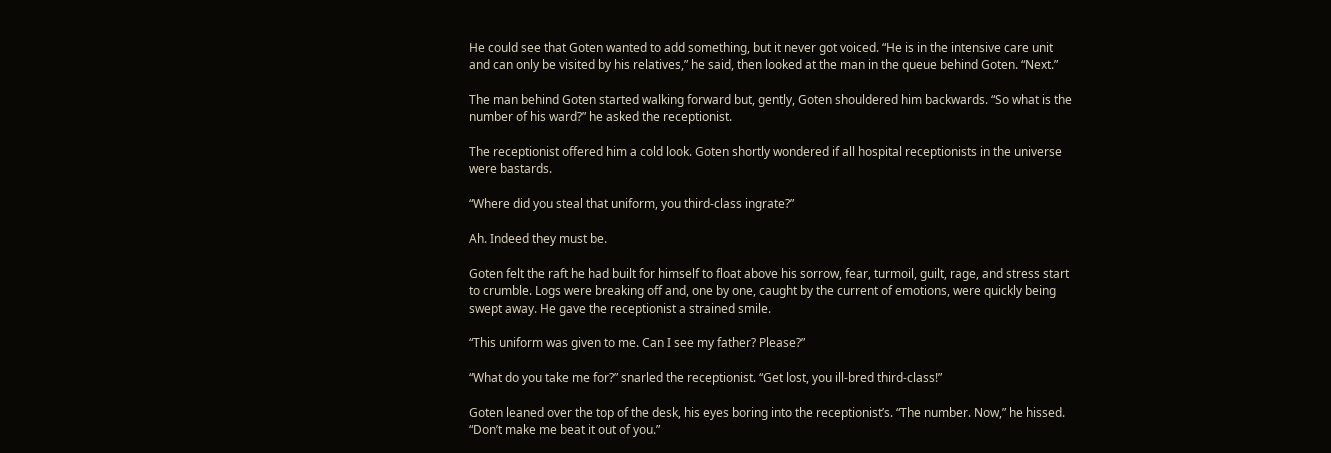He could see that Goten wanted to add something, but it never got voiced. “He is in the intensive care unit and can only be visited by his relatives,” he said, then looked at the man in the queue behind Goten. “Next.”

The man behind Goten started walking forward but, gently, Goten shouldered him backwards. “So what is the number of his ward?” he asked the receptionist.

The receptionist offered him a cold look. Goten shortly wondered if all hospital receptionists in the universe were bastards.

“Where did you steal that uniform, you third-class ingrate?”

Ah. Indeed they must be.

Goten felt the raft he had built for himself to float above his sorrow, fear, turmoil, guilt, rage, and stress start to crumble. Logs were breaking off and, one by one, caught by the current of emotions, were quickly being swept away. He gave the receptionist a strained smile.

“This uniform was given to me. Can I see my father? Please?”

“What do you take me for?” snarled the receptionist. “Get lost, you ill-bred third-class!”

Goten leaned over the top of the desk, his eyes boring into the receptionist’s. “The number. Now,” he hissed. “Don’t make me beat it out of you.”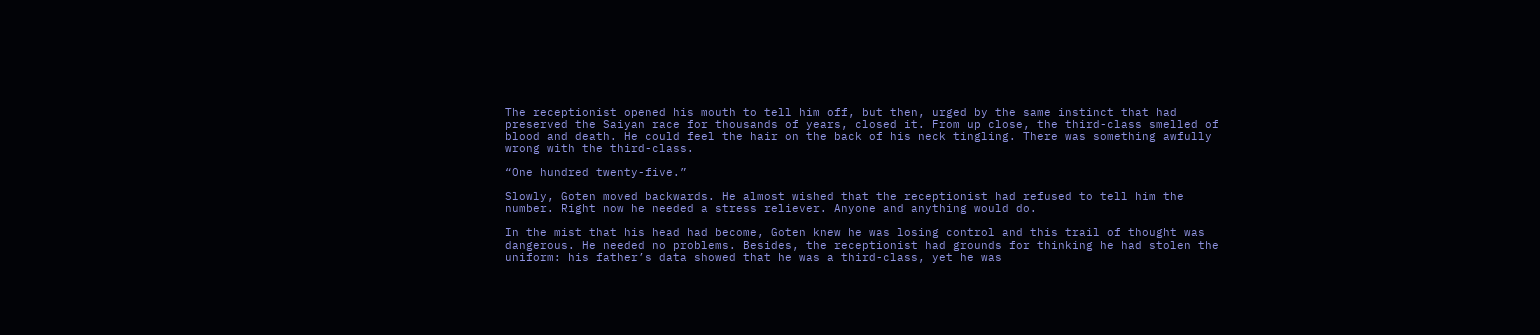The receptionist opened his mouth to tell him off, but then, urged by the same instinct that had preserved the Saiyan race for thousands of years, closed it. From up close, the third-class smelled of blood and death. He could feel the hair on the back of his neck tingling. There was something awfully wrong with the third-class.

“One hundred twenty-five.”

Slowly, Goten moved backwards. He almost wished that the receptionist had refused to tell him the number. Right now he needed a stress reliever. Anyone and anything would do.

In the mist that his head had become, Goten knew he was losing control and this trail of thought was dangerous. He needed no problems. Besides, the receptionist had grounds for thinking he had stolen the uniform: his father’s data showed that he was a third-class, yet he was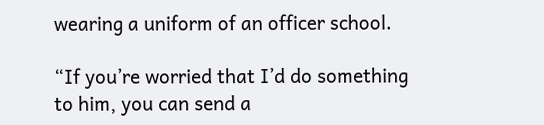wearing a uniform of an officer school.

“If you’re worried that I’d do something to him, you can send a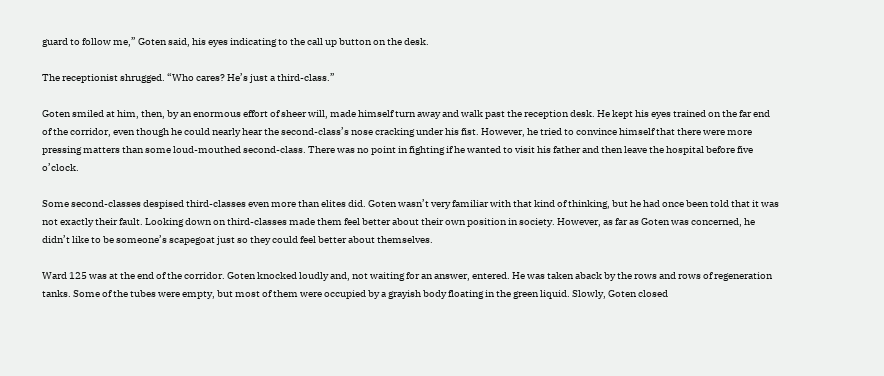guard to follow me,” Goten said, his eyes indicating to the call up button on the desk.

The receptionist shrugged. “Who cares? He’s just a third-class.”

Goten smiled at him, then, by an enormous effort of sheer will, made himself turn away and walk past the reception desk. He kept his eyes trained on the far end of the corridor, even though he could nearly hear the second-class’s nose cracking under his fist. However, he tried to convince himself that there were more pressing matters than some loud-mouthed second-class. There was no point in fighting if he wanted to visit his father and then leave the hospital before five o’clock.

Some second-classes despised third-classes even more than elites did. Goten wasn’t very familiar with that kind of thinking, but he had once been told that it was not exactly their fault. Looking down on third-classes made them feel better about their own position in society. However, as far as Goten was concerned, he didn’t like to be someone’s scapegoat just so they could feel better about themselves.

Ward 125 was at the end of the corridor. Goten knocked loudly and, not waiting for an answer, entered. He was taken aback by the rows and rows of regeneration tanks. Some of the tubes were empty, but most of them were occupied by a grayish body floating in the green liquid. Slowly, Goten closed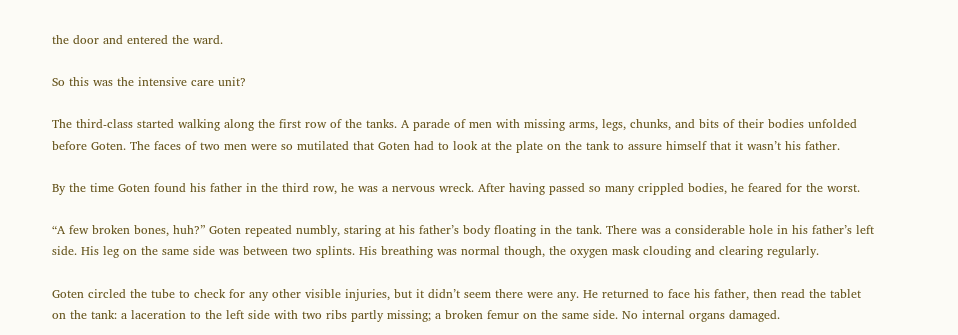the door and entered the ward.

So this was the intensive care unit?

The third-class started walking along the first row of the tanks. A parade of men with missing arms, legs, chunks, and bits of their bodies unfolded before Goten. The faces of two men were so mutilated that Goten had to look at the plate on the tank to assure himself that it wasn’t his father.

By the time Goten found his father in the third row, he was a nervous wreck. After having passed so many crippled bodies, he feared for the worst.

“A few broken bones, huh?” Goten repeated numbly, staring at his father’s body floating in the tank. There was a considerable hole in his father’s left side. His leg on the same side was between two splints. His breathing was normal though, the oxygen mask clouding and clearing regularly.

Goten circled the tube to check for any other visible injuries, but it didn’t seem there were any. He returned to face his father, then read the tablet on the tank: a laceration to the left side with two ribs partly missing; a broken femur on the same side. No internal organs damaged.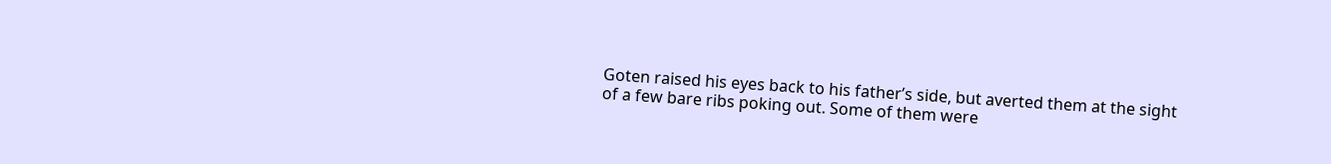Goten raised his eyes back to his father’s side, but averted them at the sight of a few bare ribs poking out. Some of them were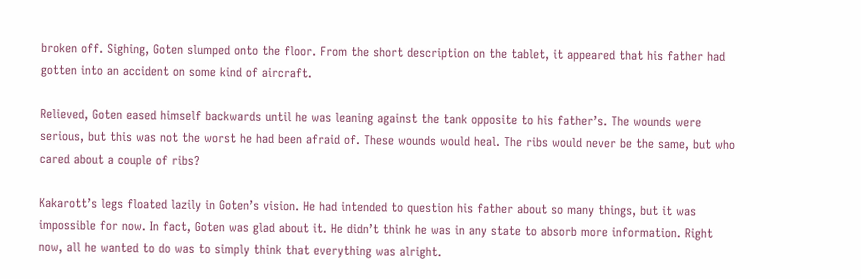broken off. Sighing, Goten slumped onto the floor. From the short description on the tablet, it appeared that his father had gotten into an accident on some kind of aircraft.

Relieved, Goten eased himself backwards until he was leaning against the tank opposite to his father’s. The wounds were serious, but this was not the worst he had been afraid of. These wounds would heal. The ribs would never be the same, but who cared about a couple of ribs?

Kakarott’s legs floated lazily in Goten’s vision. He had intended to question his father about so many things, but it was impossible for now. In fact, Goten was glad about it. He didn’t think he was in any state to absorb more information. Right now, all he wanted to do was to simply think that everything was alright.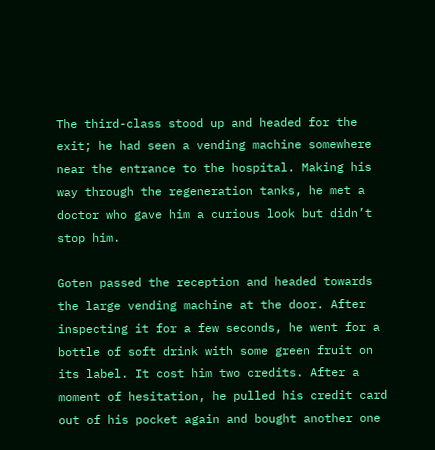The third-class stood up and headed for the exit; he had seen a vending machine somewhere near the entrance to the hospital. Making his way through the regeneration tanks, he met a doctor who gave him a curious look but didn’t stop him.

Goten passed the reception and headed towards the large vending machine at the door. After inspecting it for a few seconds, he went for a bottle of soft drink with some green fruit on its label. It cost him two credits. After a moment of hesitation, he pulled his credit card out of his pocket again and bought another one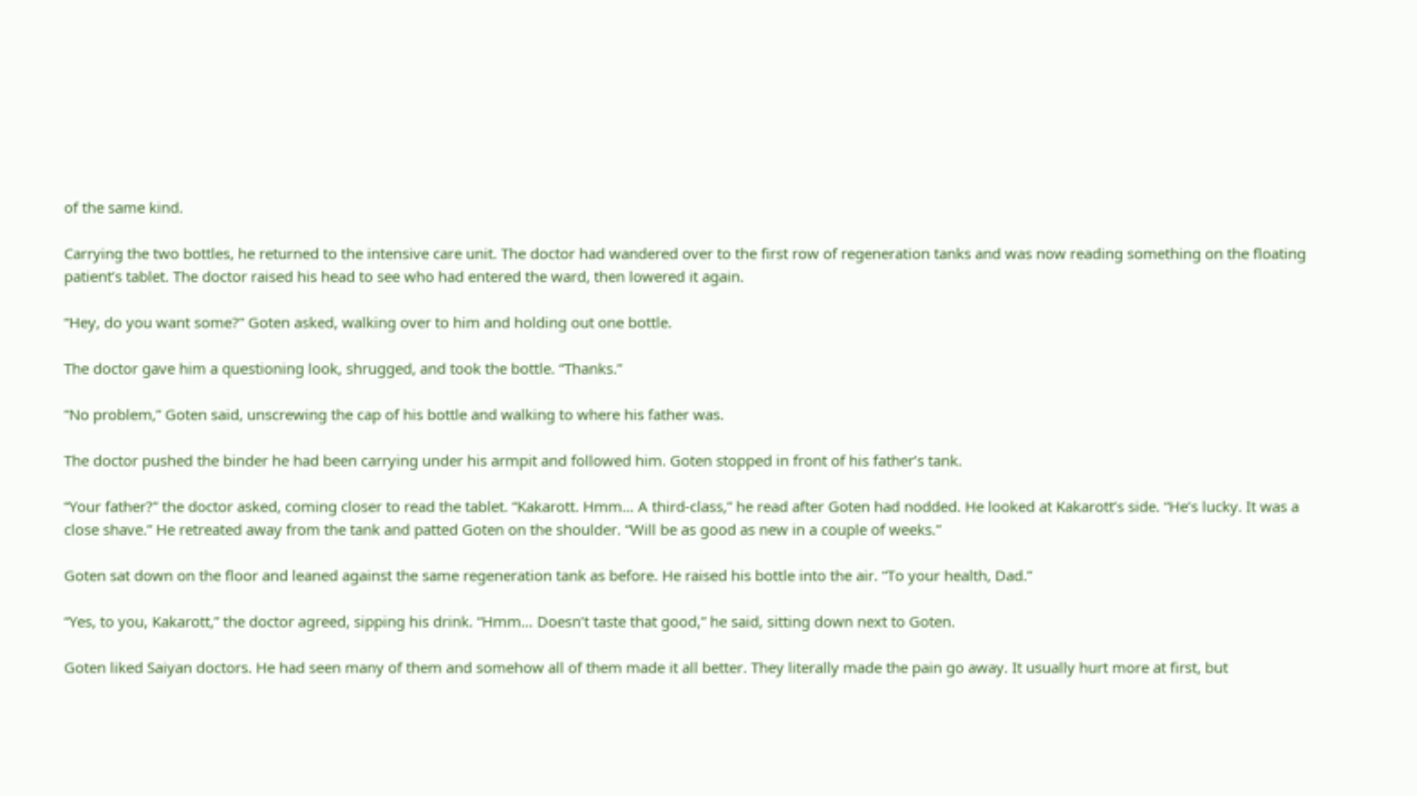of the same kind.

Carrying the two bottles, he returned to the intensive care unit. The doctor had wandered over to the first row of regeneration tanks and was now reading something on the floating patient’s tablet. The doctor raised his head to see who had entered the ward, then lowered it again.

“Hey, do you want some?” Goten asked, walking over to him and holding out one bottle.

The doctor gave him a questioning look, shrugged, and took the bottle. “Thanks.”

“No problem,” Goten said, unscrewing the cap of his bottle and walking to where his father was.

The doctor pushed the binder he had been carrying under his armpit and followed him. Goten stopped in front of his father’s tank.

“Your father?” the doctor asked, coming closer to read the tablet. “Kakarott. Hmm… A third-class,” he read after Goten had nodded. He looked at Kakarott’s side. “He’s lucky. It was a close shave.” He retreated away from the tank and patted Goten on the shoulder. “Will be as good as new in a couple of weeks.”

Goten sat down on the floor and leaned against the same regeneration tank as before. He raised his bottle into the air. “To your health, Dad.”

“Yes, to you, Kakarott,” the doctor agreed, sipping his drink. “Hmm… Doesn’t taste that good,” he said, sitting down next to Goten.

Goten liked Saiyan doctors. He had seen many of them and somehow all of them made it all better. They literally made the pain go away. It usually hurt more at first, but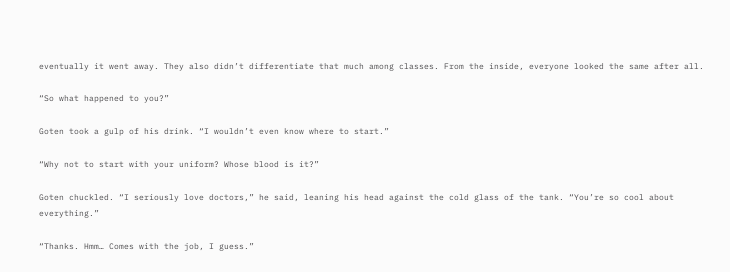eventually it went away. They also didn’t differentiate that much among classes. From the inside, everyone looked the same after all.

“So what happened to you?”

Goten took a gulp of his drink. “I wouldn’t even know where to start.”

“Why not to start with your uniform? Whose blood is it?”

Goten chuckled. “I seriously love doctors,” he said, leaning his head against the cold glass of the tank. “You’re so cool about everything.”

“Thanks. Hmm… Comes with the job, I guess.”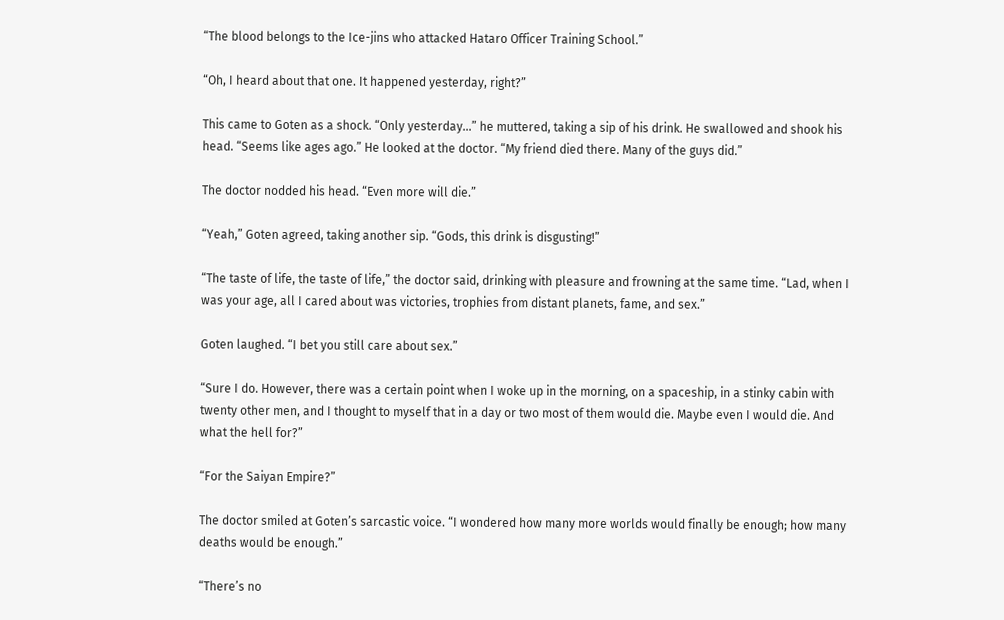“The blood belongs to the Ice-jins who attacked Hataro Officer Training School.”

“Oh, I heard about that one. It happened yesterday, right?”

This came to Goten as a shock. “Only yesterday…” he muttered, taking a sip of his drink. He swallowed and shook his head. “Seems like ages ago.” He looked at the doctor. “My friend died there. Many of the guys did.”

The doctor nodded his head. “Even more will die.”

“Yeah,” Goten agreed, taking another sip. “Gods, this drink is disgusting!”

“The taste of life, the taste of life,” the doctor said, drinking with pleasure and frowning at the same time. “Lad, when I was your age, all I cared about was victories, trophies from distant planets, fame, and sex.”

Goten laughed. “I bet you still care about sex.”

“Sure I do. However, there was a certain point when I woke up in the morning, on a spaceship, in a stinky cabin with twenty other men, and I thought to myself that in a day or two most of them would die. Maybe even I would die. And what the hell for?”

“For the Saiyan Empire?”

The doctor smiled at Goten’s sarcastic voice. “I wondered how many more worlds would finally be enough; how many deaths would be enough.”

“There’s no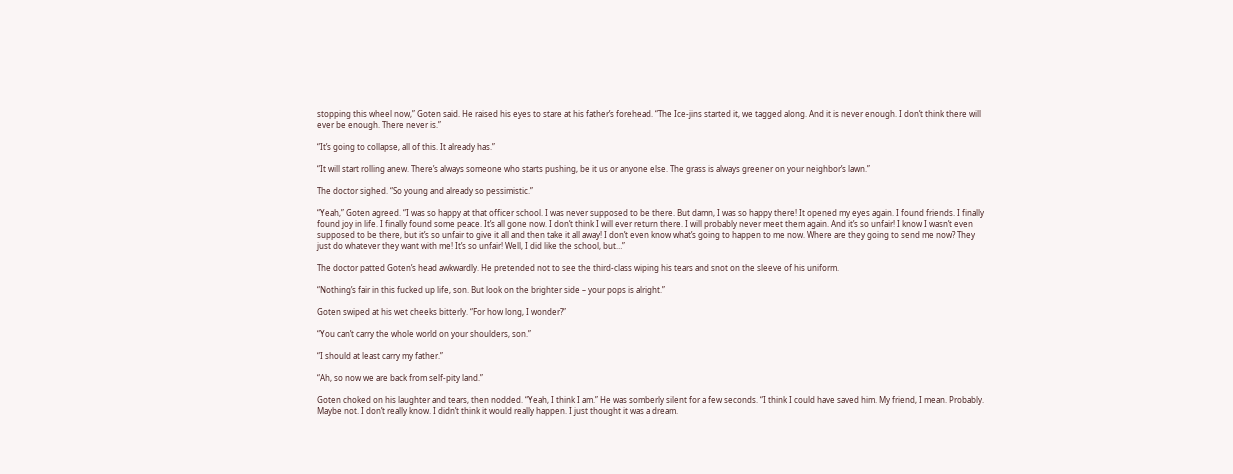stopping this wheel now,” Goten said. He raised his eyes to stare at his father’s forehead. “The Ice-jins started it, we tagged along. And it is never enough. I don’t think there will ever be enough. There never is.”

“It’s going to collapse, all of this. It already has.”

“It will start rolling anew. There’s always someone who starts pushing, be it us or anyone else. The grass is always greener on your neighbor’s lawn.”

The doctor sighed. “So young and already so pessimistic.”

“Yeah,” Goten agreed. “I was so happy at that officer school. I was never supposed to be there. But damn, I was so happy there! It opened my eyes again. I found friends. I finally found joy in life. I finally found some peace. It’s all gone now. I don’t think I will ever return there. I will probably never meet them again. And it’s so unfair! I know I wasn’t even supposed to be there, but it’s so unfair to give it all and then take it all away! I don’t even know what’s going to happen to me now. Where are they going to send me now? They just do whatever they want with me! It’s so unfair! Well, I did like the school, but…”

The doctor patted Goten’s head awkwardly. He pretended not to see the third-class wiping his tears and snot on the sleeve of his uniform.

“Nothing’s fair in this fucked up life, son. But look on the brighter side – your pops is alright.”

Goten swiped at his wet cheeks bitterly. “For how long, I wonder?”

“You can’t carry the whole world on your shoulders, son.”

“I should at least carry my father.”

“Ah, so now we are back from self-pity land.”

Goten choked on his laughter and tears, then nodded. “Yeah, I think I am.” He was somberly silent for a few seconds. “I think I could have saved him. My friend, I mean. Probably. Maybe not. I don’t really know. I didn’t think it would really happen. I just thought it was a dream.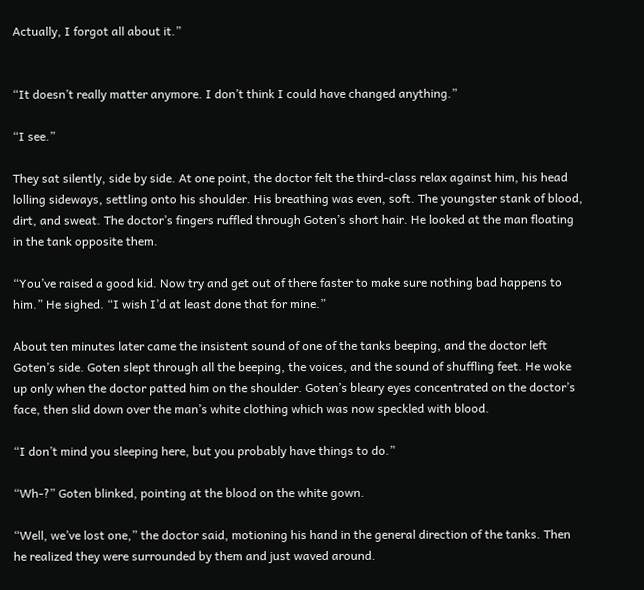Actually, I forgot all about it.”


“It doesn’t really matter anymore. I don’t think I could have changed anything.”

“I see.”

They sat silently, side by side. At one point, the doctor felt the third-class relax against him, his head lolling sideways, settling onto his shoulder. His breathing was even, soft. The youngster stank of blood, dirt, and sweat. The doctor’s fingers ruffled through Goten’s short hair. He looked at the man floating in the tank opposite them.

“You’ve raised a good kid. Now try and get out of there faster to make sure nothing bad happens to him.” He sighed. “I wish I’d at least done that for mine.”

About ten minutes later came the insistent sound of one of the tanks beeping, and the doctor left Goten’s side. Goten slept through all the beeping, the voices, and the sound of shuffling feet. He woke up only when the doctor patted him on the shoulder. Goten’s bleary eyes concentrated on the doctor’s face, then slid down over the man’s white clothing which was now speckled with blood.

“I don’t mind you sleeping here, but you probably have things to do.”

“Wh-?” Goten blinked, pointing at the blood on the white gown.

“Well, we’ve lost one,” the doctor said, motioning his hand in the general direction of the tanks. Then he realized they were surrounded by them and just waved around.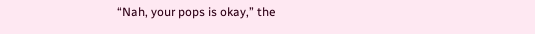“Nah, your pops is okay,” the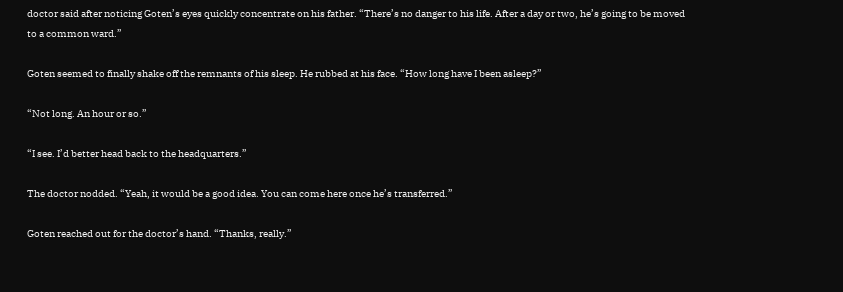doctor said after noticing Goten’s eyes quickly concentrate on his father. “There’s no danger to his life. After a day or two, he’s going to be moved to a common ward.”

Goten seemed to finally shake off the remnants of his sleep. He rubbed at his face. “How long have I been asleep?”

“Not long. An hour or so.”

“I see. I’d better head back to the headquarters.”

The doctor nodded. “Yeah, it would be a good idea. You can come here once he’s transferred.”

Goten reached out for the doctor’s hand. “Thanks, really.”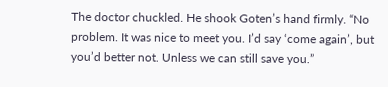The doctor chuckled. He shook Goten’s hand firmly. “No problem. It was nice to meet you. I’d say ‘come again’, but you’d better not. Unless we can still save you.”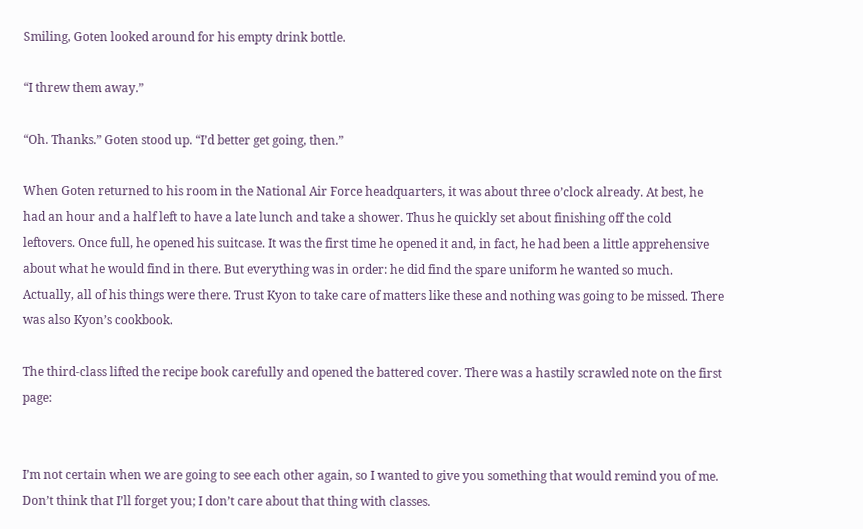Smiling, Goten looked around for his empty drink bottle.

“I threw them away.”

“Oh. Thanks.” Goten stood up. “I’d better get going, then.”

When Goten returned to his room in the National Air Force headquarters, it was about three o’clock already. At best, he had an hour and a half left to have a late lunch and take a shower. Thus he quickly set about finishing off the cold leftovers. Once full, he opened his suitcase. It was the first time he opened it and, in fact, he had been a little apprehensive about what he would find in there. But everything was in order: he did find the spare uniform he wanted so much. Actually, all of his things were there. Trust Kyon to take care of matters like these and nothing was going to be missed. There was also Kyon’s cookbook.

The third-class lifted the recipe book carefully and opened the battered cover. There was a hastily scrawled note on the first page:


I’m not certain when we are going to see each other again, so I wanted to give you something that would remind you of me. Don’t think that I’ll forget you; I don’t care about that thing with classes.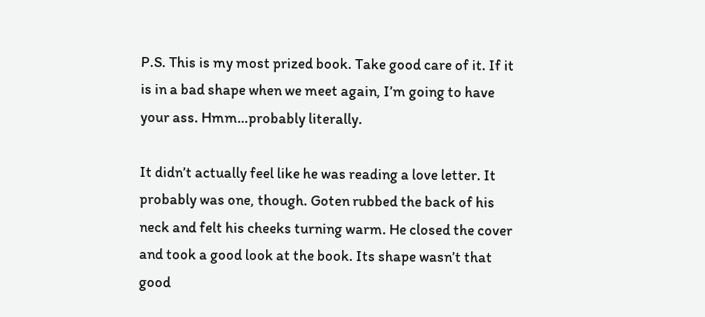P.S. This is my most prized book. Take good care of it. If it is in a bad shape when we meet again, I’m going to have your ass. Hmm…probably literally.

It didn’t actually feel like he was reading a love letter. It probably was one, though. Goten rubbed the back of his neck and felt his cheeks turning warm. He closed the cover and took a good look at the book. Its shape wasn’t that good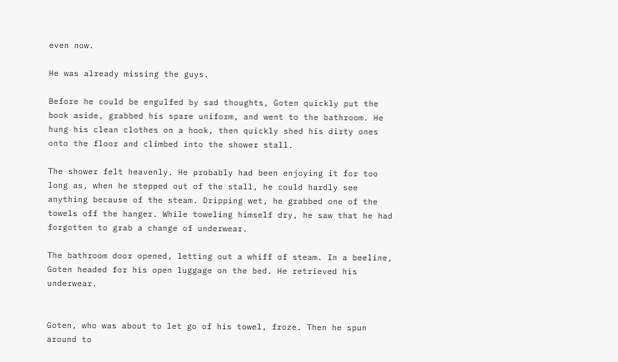even now.

He was already missing the guys.

Before he could be engulfed by sad thoughts, Goten quickly put the book aside, grabbed his spare uniform, and went to the bathroom. He hung his clean clothes on a hook, then quickly shed his dirty ones onto the floor and climbed into the shower stall.

The shower felt heavenly. He probably had been enjoying it for too long as, when he stepped out of the stall, he could hardly see anything because of the steam. Dripping wet, he grabbed one of the towels off the hanger. While toweling himself dry, he saw that he had forgotten to grab a change of underwear.

The bathroom door opened, letting out a whiff of steam. In a beeline, Goten headed for his open luggage on the bed. He retrieved his underwear.


Goten, who was about to let go of his towel, froze. Then he spun around to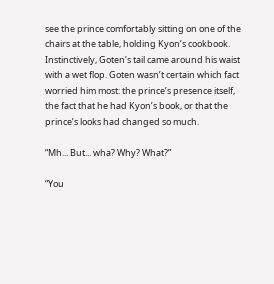see the prince comfortably sitting on one of the chairs at the table, holding Kyon’s cookbook. Instinctively, Goten’s tail came around his waist with a wet flop. Goten wasn’t certain which fact worried him most: the prince’s presence itself, the fact that he had Kyon’s book, or that the prince’s looks had changed so much.

“Mh... But... wha? Why? What?”

“You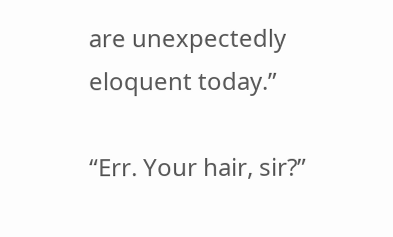are unexpectedly eloquent today.”

“Err. Your hair, sir?”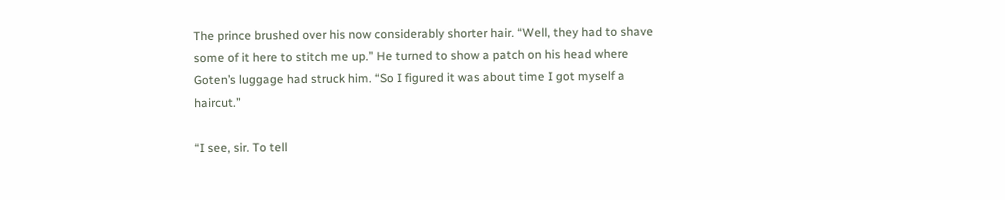The prince brushed over his now considerably shorter hair. “Well, they had to shave some of it here to stitch me up.” He turned to show a patch on his head where Goten’s luggage had struck him. “So I figured it was about time I got myself a haircut.”

“I see, sir. To tell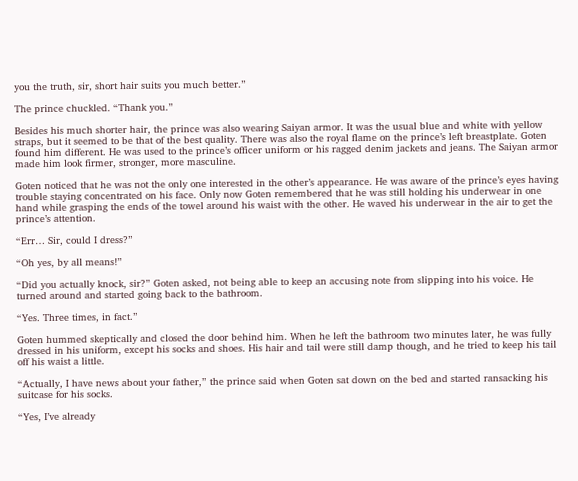you the truth, sir, short hair suits you much better.”

The prince chuckled. “Thank you.”

Besides his much shorter hair, the prince was also wearing Saiyan armor. It was the usual blue and white with yellow straps, but it seemed to be that of the best quality. There was also the royal flame on the prince’s left breastplate. Goten found him different. He was used to the prince’s officer uniform or his ragged denim jackets and jeans. The Saiyan armor made him look firmer, stronger, more masculine.

Goten noticed that he was not the only one interested in the other’s appearance. He was aware of the prince’s eyes having trouble staying concentrated on his face. Only now Goten remembered that he was still holding his underwear in one hand while grasping the ends of the towel around his waist with the other. He waved his underwear in the air to get the prince’s attention.

“Err… Sir, could I dress?”

“Oh yes, by all means!”

“Did you actually knock, sir?” Goten asked, not being able to keep an accusing note from slipping into his voice. He turned around and started going back to the bathroom.

“Yes. Three times, in fact.”

Goten hummed skeptically and closed the door behind him. When he left the bathroom two minutes later, he was fully dressed in his uniform, except his socks and shoes. His hair and tail were still damp though, and he tried to keep his tail off his waist a little.

“Actually, I have news about your father,” the prince said when Goten sat down on the bed and started ransacking his suitcase for his socks.

“Yes, I’ve already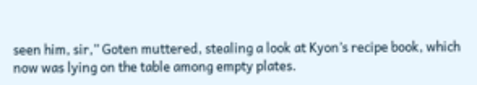seen him, sir,” Goten muttered, stealing a look at Kyon’s recipe book, which now was lying on the table among empty plates.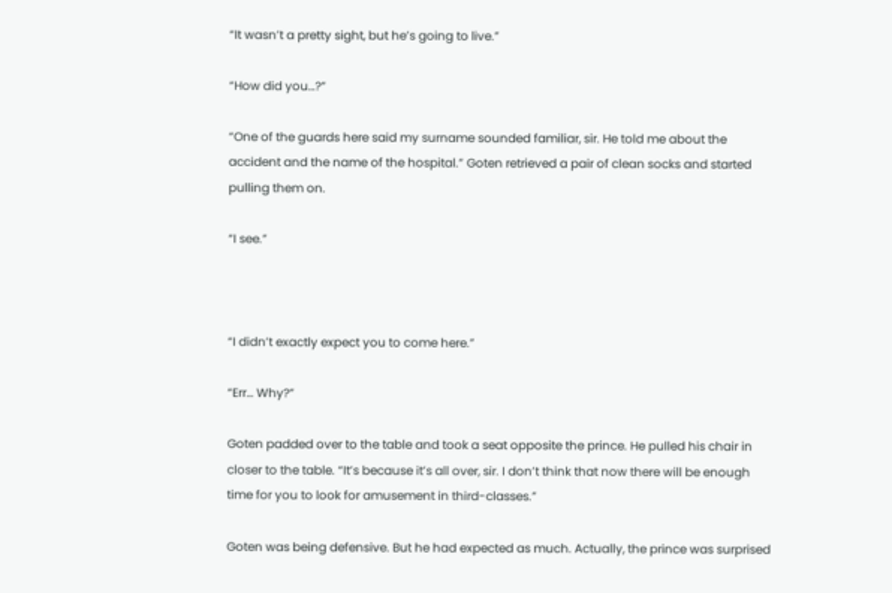“It wasn’t a pretty sight, but he’s going to live.”

“How did you…?”

“One of the guards here said my surname sounded familiar, sir. He told me about the accident and the name of the hospital.” Goten retrieved a pair of clean socks and started pulling them on.

“I see.”



“I didn’t exactly expect you to come here.”

“Err… Why?”

Goten padded over to the table and took a seat opposite the prince. He pulled his chair in closer to the table. “It’s because it’s all over, sir. I don’t think that now there will be enough time for you to look for amusement in third-classes.”

Goten was being defensive. But he had expected as much. Actually, the prince was surprised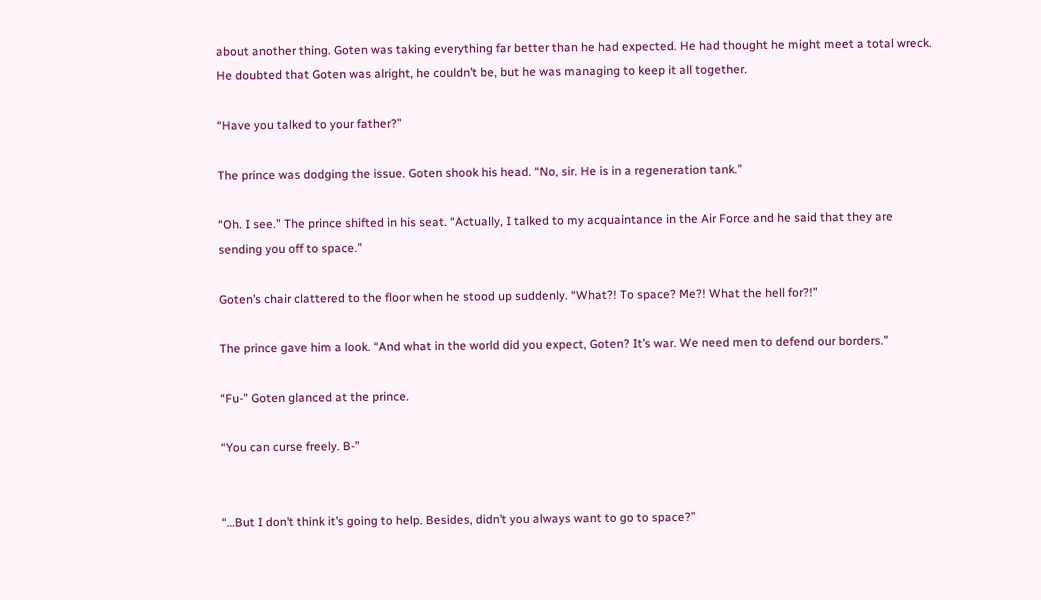about another thing. Goten was taking everything far better than he had expected. He had thought he might meet a total wreck. He doubted that Goten was alright, he couldn’t be, but he was managing to keep it all together.

“Have you talked to your father?”

The prince was dodging the issue. Goten shook his head. “No, sir. He is in a regeneration tank.”

“Oh. I see.” The prince shifted in his seat. “Actually, I talked to my acquaintance in the Air Force and he said that they are sending you off to space.”

Goten’s chair clattered to the floor when he stood up suddenly. “What?! To space? Me?! What the hell for?!”

The prince gave him a look. “And what in the world did you expect, Goten? It’s war. We need men to defend our borders.”

“Fu-” Goten glanced at the prince.

“You can curse freely. B-”


“…But I don’t think it’s going to help. Besides, didn’t you always want to go to space?”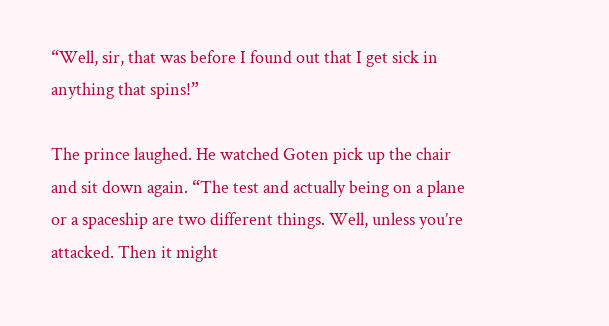“Well, sir, that was before I found out that I get sick in anything that spins!”

The prince laughed. He watched Goten pick up the chair and sit down again. “The test and actually being on a plane or a spaceship are two different things. Well, unless you’re attacked. Then it might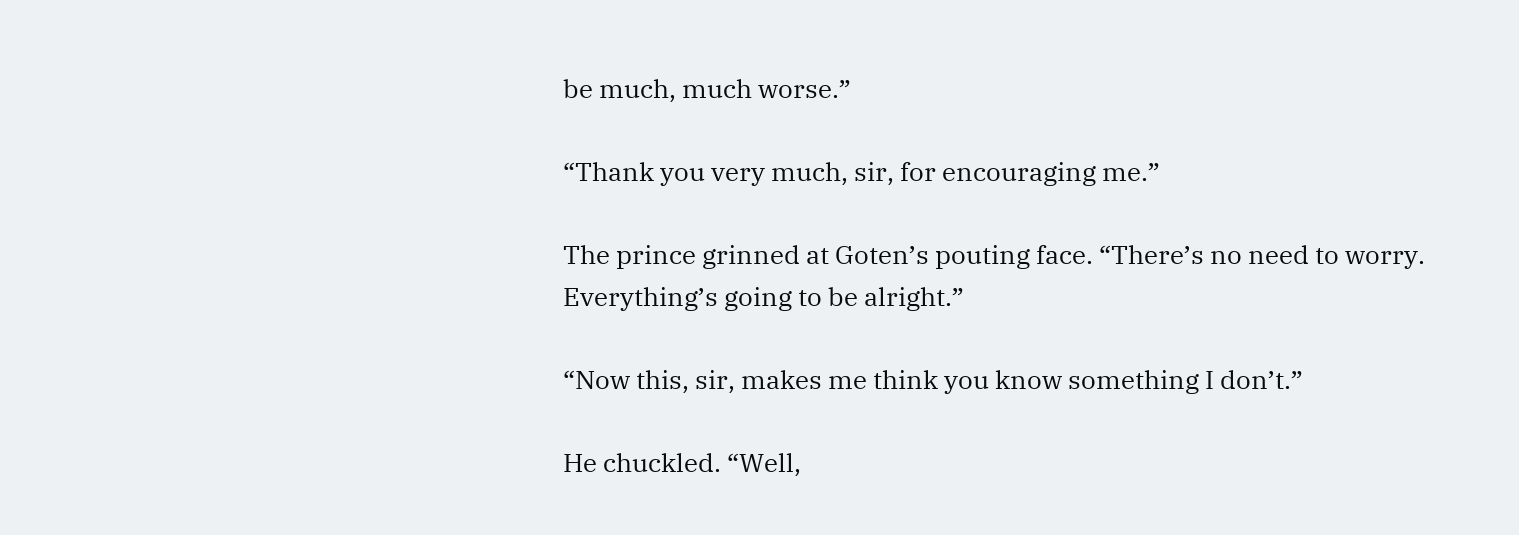be much, much worse.”

“Thank you very much, sir, for encouraging me.”

The prince grinned at Goten’s pouting face. “There’s no need to worry. Everything’s going to be alright.”

“Now this, sir, makes me think you know something I don’t.”

He chuckled. “Well,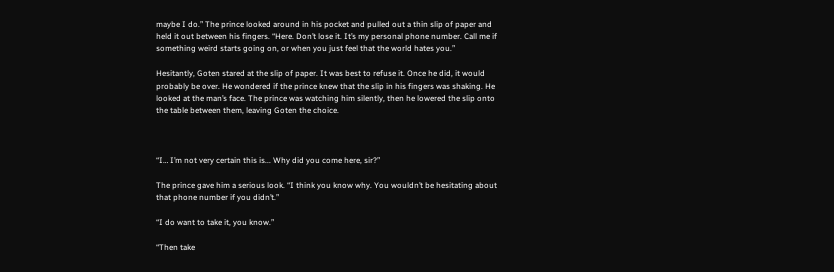maybe I do.” The prince looked around in his pocket and pulled out a thin slip of paper and held it out between his fingers. “Here. Don’t lose it. It’s my personal phone number. Call me if something weird starts going on, or when you just feel that the world hates you.”

Hesitantly, Goten stared at the slip of paper. It was best to refuse it. Once he did, it would probably be over. He wondered if the prince knew that the slip in his fingers was shaking. He looked at the man’s face. The prince was watching him silently, then he lowered the slip onto the table between them, leaving Goten the choice.



“I… I’m not very certain this is... Why did you come here, sir?”

The prince gave him a serious look. “I think you know why. You wouldn’t be hesitating about that phone number if you didn’t.”

“I do want to take it, you know.”

“Then take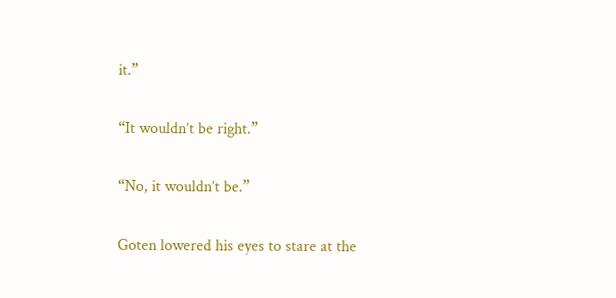it.”

“It wouldn’t be right.”

“No, it wouldn’t be.”

Goten lowered his eyes to stare at the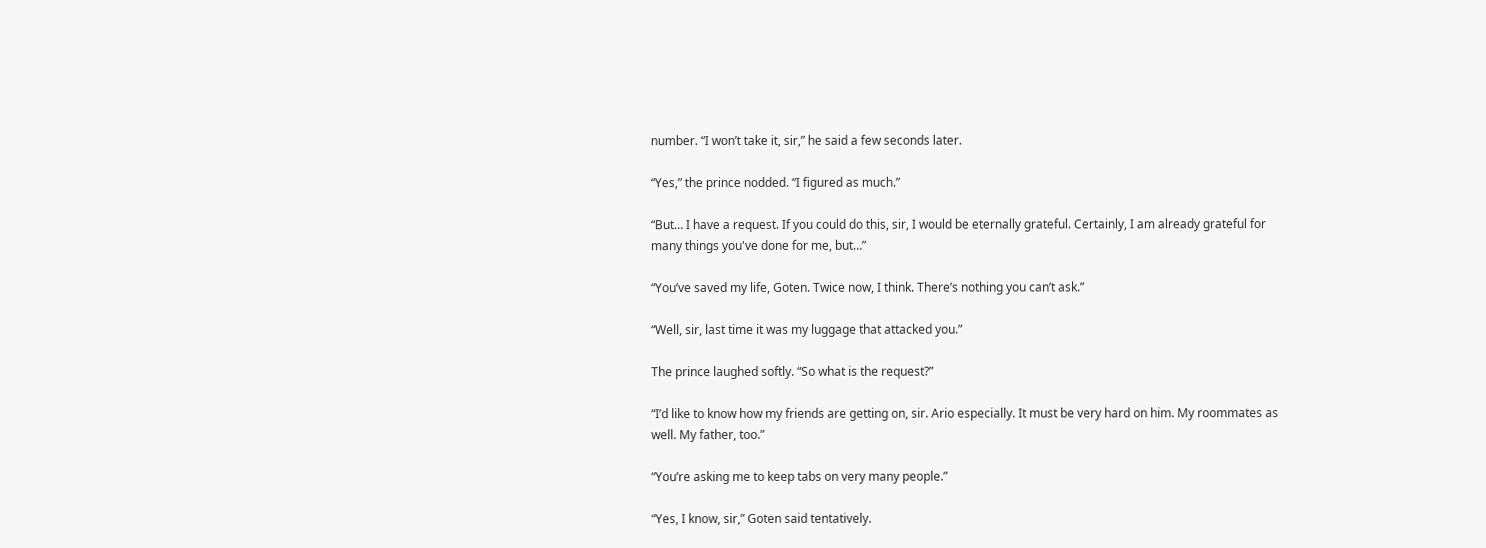number. “I won’t take it, sir,” he said a few seconds later.

“Yes,” the prince nodded. “I figured as much.”

“But… I have a request. If you could do this, sir, I would be eternally grateful. Certainly, I am already grateful for many things you've done for me, but…”

“You’ve saved my life, Goten. Twice now, I think. There’s nothing you can’t ask.”

“Well, sir, last time it was my luggage that attacked you.”

The prince laughed softly. “So what is the request?”

“I’d like to know how my friends are getting on, sir. Ario especially. It must be very hard on him. My roommates as well. My father, too.”

“You’re asking me to keep tabs on very many people.”

“Yes, I know, sir,” Goten said tentatively.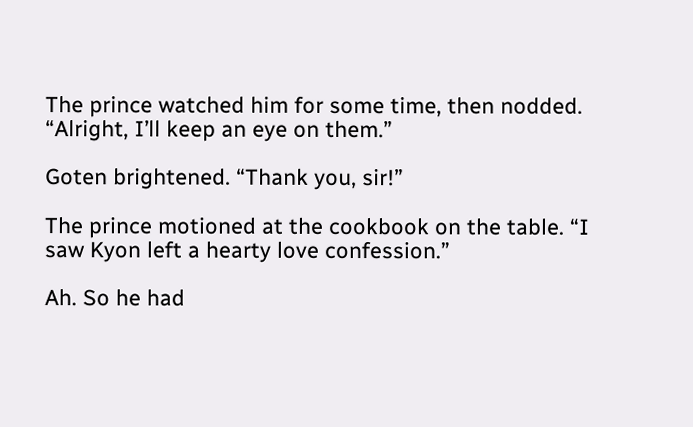The prince watched him for some time, then nodded. “Alright, I’ll keep an eye on them.”

Goten brightened. “Thank you, sir!”

The prince motioned at the cookbook on the table. “I saw Kyon left a hearty love confession.”

Ah. So he had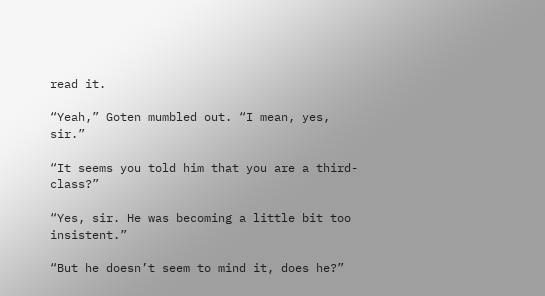read it.

“Yeah,” Goten mumbled out. “I mean, yes, sir.”

“It seems you told him that you are a third-class?”

“Yes, sir. He was becoming a little bit too insistent.”

“But he doesn’t seem to mind it, does he?”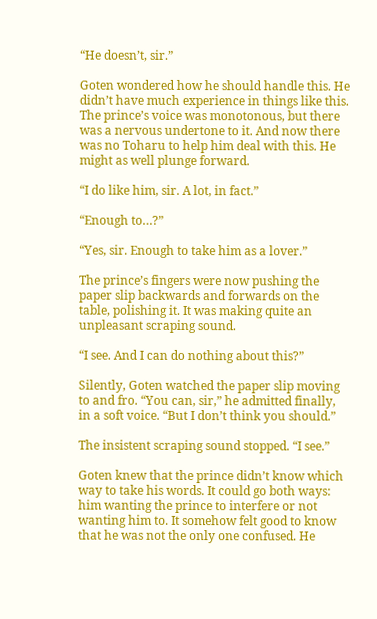“He doesn’t, sir.”

Goten wondered how he should handle this. He didn’t have much experience in things like this. The prince’s voice was monotonous, but there was a nervous undertone to it. And now there was no Toharu to help him deal with this. He might as well plunge forward.

“I do like him, sir. A lot, in fact.”

“Enough to…?”

“Yes, sir. Enough to take him as a lover.”

The prince’s fingers were now pushing the paper slip backwards and forwards on the table, polishing it. It was making quite an unpleasant scraping sound.

“I see. And I can do nothing about this?”

Silently, Goten watched the paper slip moving to and fro. “You can, sir,” he admitted finally, in a soft voice. “But I don’t think you should.”

The insistent scraping sound stopped. “I see.”

Goten knew that the prince didn’t know which way to take his words. It could go both ways: him wanting the prince to interfere or not wanting him to. It somehow felt good to know that he was not the only one confused. He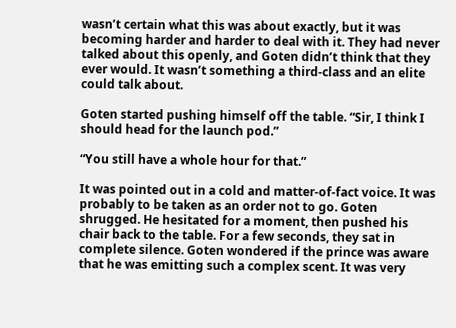wasn’t certain what this was about exactly, but it was becoming harder and harder to deal with it. They had never talked about this openly, and Goten didn’t think that they ever would. It wasn’t something a third-class and an elite could talk about.

Goten started pushing himself off the table. “Sir, I think I should head for the launch pod.”

“You still have a whole hour for that.”

It was pointed out in a cold and matter-of-fact voice. It was probably to be taken as an order not to go. Goten shrugged. He hesitated for a moment, then pushed his chair back to the table. For a few seconds, they sat in complete silence. Goten wondered if the prince was aware that he was emitting such a complex scent. It was very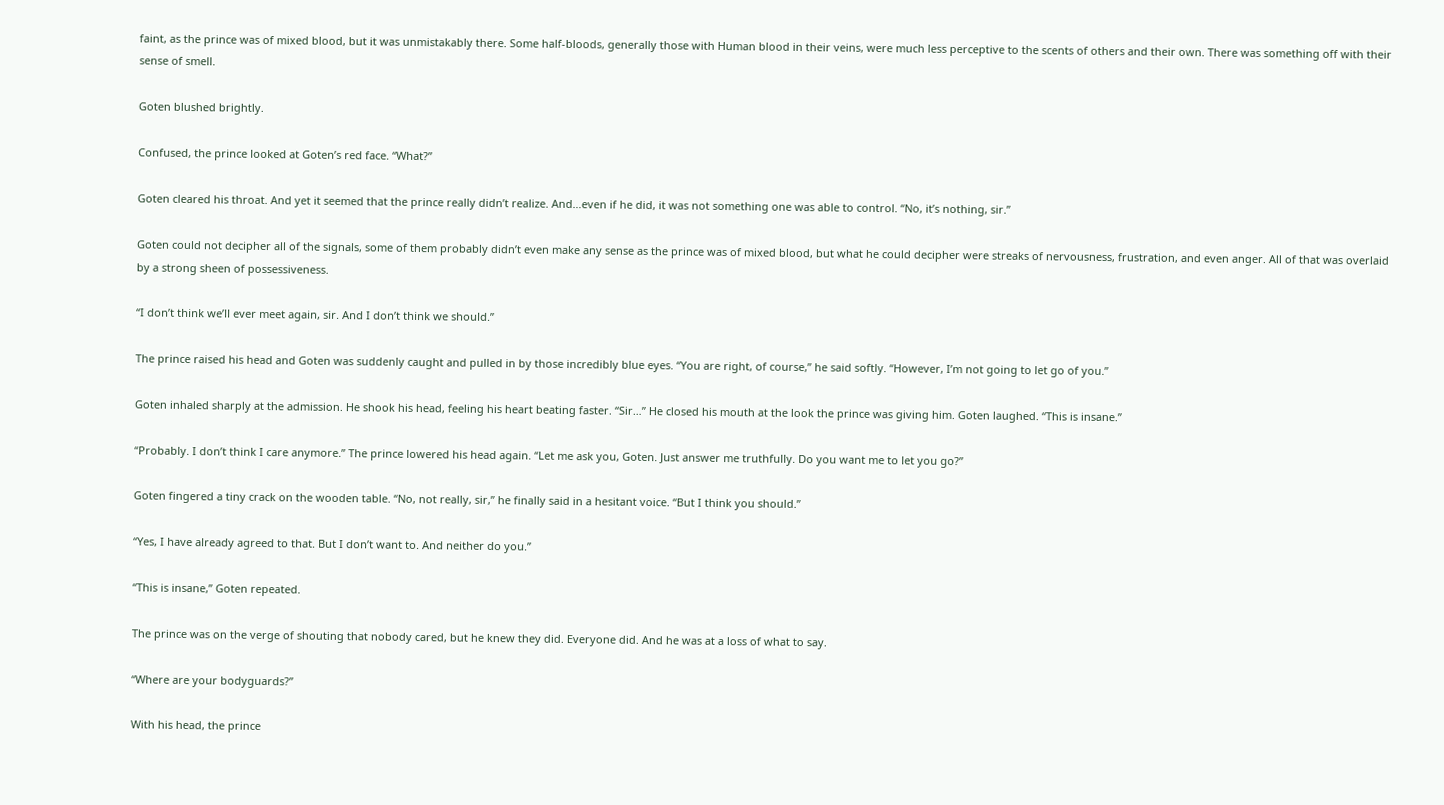faint, as the prince was of mixed blood, but it was unmistakably there. Some half-bloods, generally those with Human blood in their veins, were much less perceptive to the scents of others and their own. There was something off with their sense of smell.

Goten blushed brightly.

Confused, the prince looked at Goten’s red face. “What?”

Goten cleared his throat. And yet it seemed that the prince really didn’t realize. And…even if he did, it was not something one was able to control. “No, it’s nothing, sir.”

Goten could not decipher all of the signals, some of them probably didn’t even make any sense as the prince was of mixed blood, but what he could decipher were streaks of nervousness, frustration, and even anger. All of that was overlaid by a strong sheen of possessiveness.

“I don’t think we’ll ever meet again, sir. And I don’t think we should.”

The prince raised his head and Goten was suddenly caught and pulled in by those incredibly blue eyes. “You are right, of course,” he said softly. “However, I’m not going to let go of you.”

Goten inhaled sharply at the admission. He shook his head, feeling his heart beating faster. “Sir…” He closed his mouth at the look the prince was giving him. Goten laughed. “This is insane.”

“Probably. I don’t think I care anymore.” The prince lowered his head again. “Let me ask you, Goten. Just answer me truthfully. Do you want me to let you go?”

Goten fingered a tiny crack on the wooden table. “No, not really, sir,” he finally said in a hesitant voice. “But I think you should.”

“Yes, I have already agreed to that. But I don’t want to. And neither do you.”

“This is insane,” Goten repeated.

The prince was on the verge of shouting that nobody cared, but he knew they did. Everyone did. And he was at a loss of what to say.

“Where are your bodyguards?”

With his head, the prince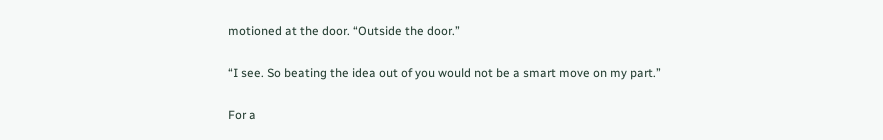motioned at the door. “Outside the door.”

“I see. So beating the idea out of you would not be a smart move on my part.”

For a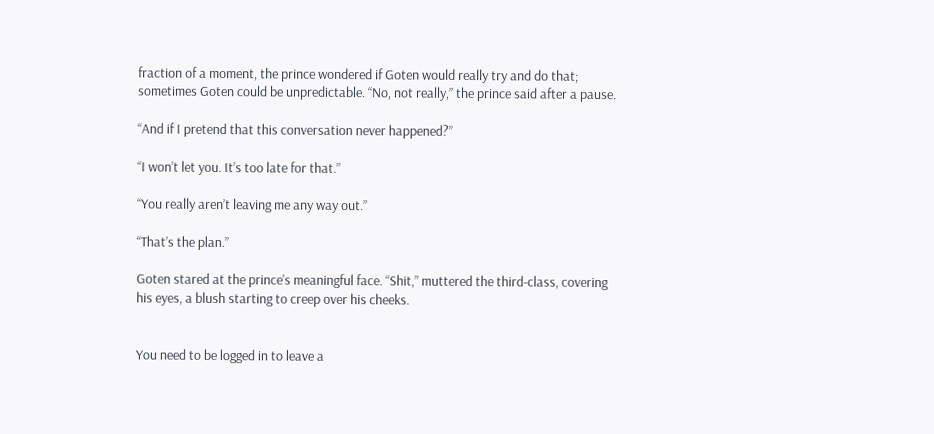fraction of a moment, the prince wondered if Goten would really try and do that; sometimes Goten could be unpredictable. “No, not really,” the prince said after a pause.

“And if I pretend that this conversation never happened?”

“I won’t let you. It’s too late for that.”

“You really aren’t leaving me any way out.”

“That’s the plan.”

Goten stared at the prince’s meaningful face. “Shit,” muttered the third-class, covering his eyes, a blush starting to creep over his cheeks.


You need to be logged in to leave a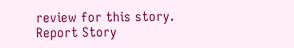review for this story.
Report Story